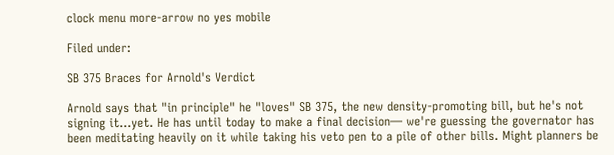clock menu more-arrow no yes mobile

Filed under:

SB 375 Braces for Arnold's Verdict

Arnold says that "in principle" he "loves" SB 375, the new density-promoting bill, but he's not signing it...yet. He has until today to make a final decision— we're guessing the governator has been meditating heavily on it while taking his veto pen to a pile of other bills. Might planners be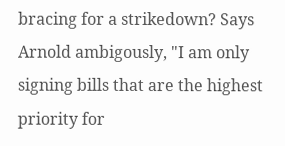bracing for a strikedown? Says Arnold ambigously, "I am only signing bills that are the highest priority for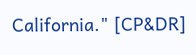California." [CP&DR]